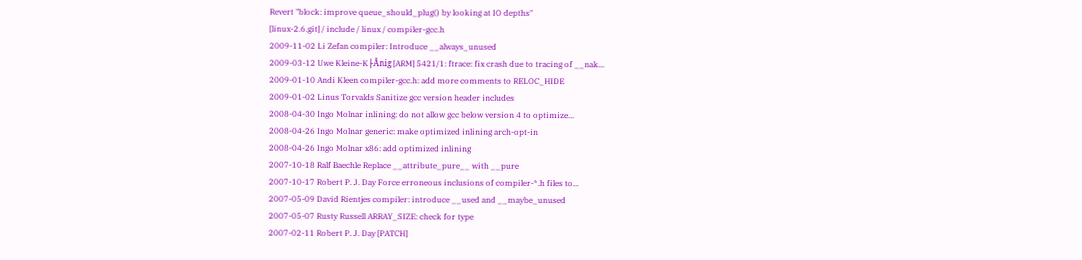Revert "block: improve queue_should_plug() by looking at IO depths"
[linux-2.6.git] / include / linux / compiler-gcc.h
2009-11-02 Li Zefan compiler: Introduce __always_unused
2009-03-12 Uwe Kleine-K├Ânig [ARM] 5421/1: ftrace: fix crash due to tracing of __nak...
2009-01-10 Andi Kleen compiler-gcc.h: add more comments to RELOC_HIDE
2009-01-02 Linus Torvalds Sanitize gcc version header includes
2008-04-30 Ingo Molnar inlining: do not allow gcc below version 4 to optimize...
2008-04-26 Ingo Molnar generic: make optimized inlining arch-opt-in
2008-04-26 Ingo Molnar x86: add optimized inlining
2007-10-18 Ralf Baechle Replace __attribute_pure__ with __pure
2007-10-17 Robert P. J. Day Force erroneous inclusions of compiler-*.h files to...
2007-05-09 David Rientjes compiler: introduce __used and __maybe_unused
2007-05-07 Rusty Russell ARRAY_SIZE: check for type
2007-02-11 Robert P. J. Day [PATCH]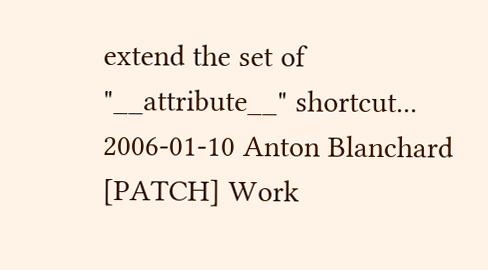extend the set of "__attribute__" shortcut...
2006-01-10 Anton Blanchard [PATCH] Work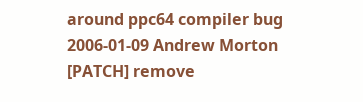around ppc64 compiler bug
2006-01-09 Andrew Morton [PATCH] remove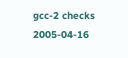gcc-2 checks
2005-04-16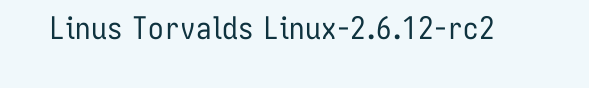Linus Torvalds Linux-2.6.12-rc2